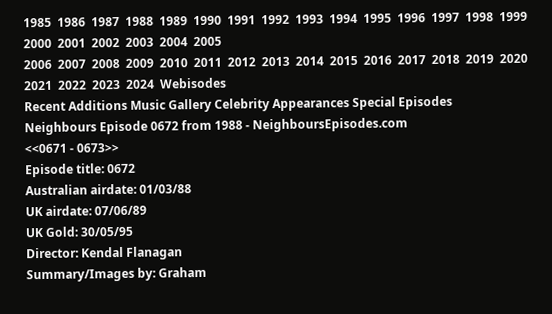1985  1986  1987  1988  1989  1990  1991  1992  1993  1994  1995  1996  1997  1998  1999  2000  2001  2002  2003  2004  2005
2006  2007  2008  2009  2010  2011  2012  2013  2014  2015  2016  2017  2018  2019  2020  2021  2022  2023  2024  Webisodes
Recent Additions Music Gallery Celebrity Appearances Special Episodes
Neighbours Episode 0672 from 1988 - NeighboursEpisodes.com
<<0671 - 0673>>
Episode title: 0672
Australian airdate: 01/03/88
UK airdate: 07/06/89
UK Gold: 30/05/95
Director: Kendal Flanagan
Summary/Images by: Graham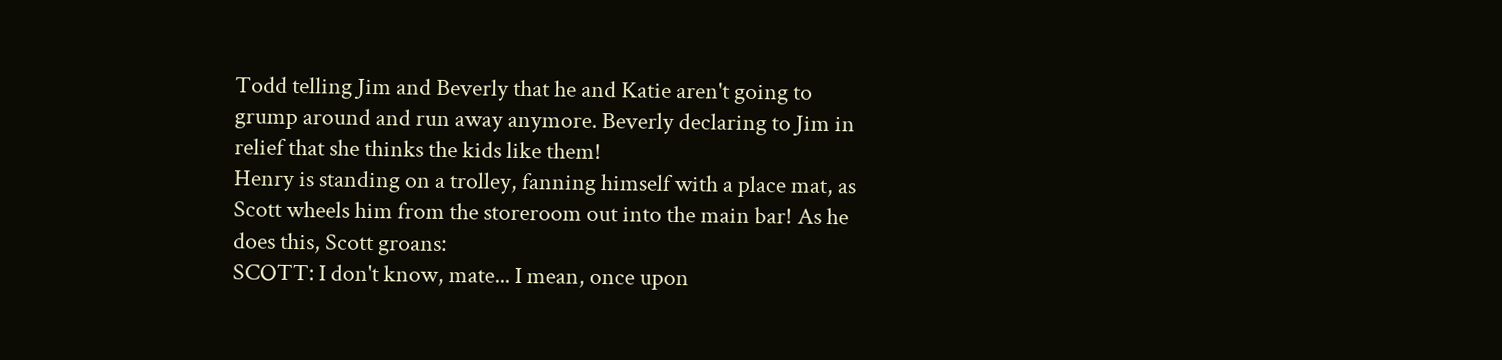Todd telling Jim and Beverly that he and Katie aren't going to grump around and run away anymore. Beverly declaring to Jim in relief that she thinks the kids like them!
Henry is standing on a trolley, fanning himself with a place mat, as Scott wheels him from the storeroom out into the main bar! As he does this, Scott groans:
SCOTT: I don't know, mate... I mean, once upon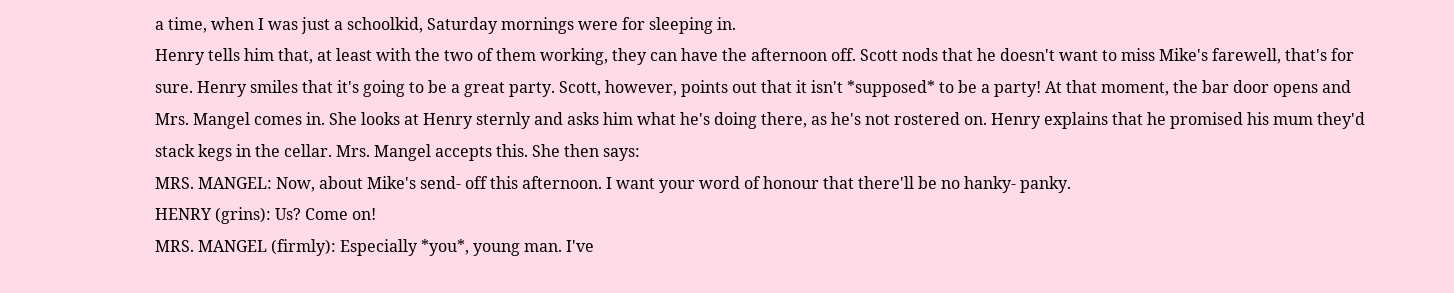a time, when I was just a schoolkid, Saturday mornings were for sleeping in.
Henry tells him that, at least with the two of them working, they can have the afternoon off. Scott nods that he doesn't want to miss Mike's farewell, that's for sure. Henry smiles that it's going to be a great party. Scott, however, points out that it isn't *supposed* to be a party! At that moment, the bar door opens and Mrs. Mangel comes in. She looks at Henry sternly and asks him what he's doing there, as he's not rostered on. Henry explains that he promised his mum they'd stack kegs in the cellar. Mrs. Mangel accepts this. She then says:
MRS. MANGEL: Now, about Mike's send- off this afternoon. I want your word of honour that there'll be no hanky- panky.
HENRY (grins): Us? Come on!
MRS. MANGEL (firmly): Especially *you*, young man. I've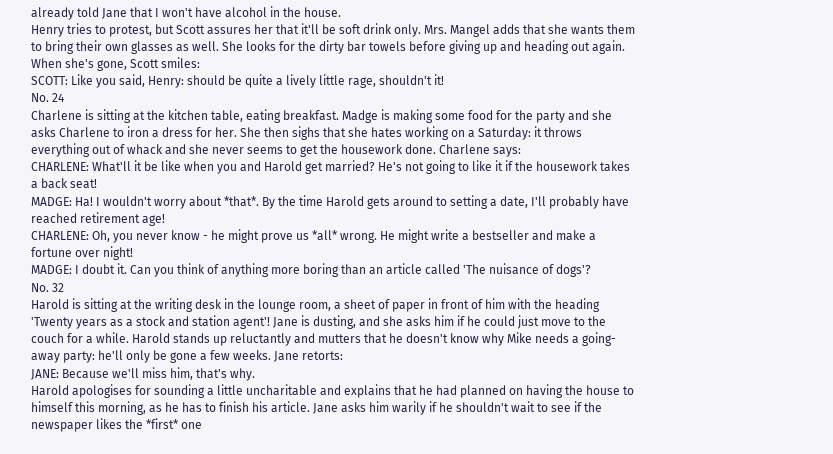already told Jane that I won't have alcohol in the house.
Henry tries to protest, but Scott assures her that it'll be soft drink only. Mrs. Mangel adds that she wants them to bring their own glasses as well. She looks for the dirty bar towels before giving up and heading out again. When she's gone, Scott smiles:
SCOTT: Like you said, Henry: should be quite a lively little rage, shouldn't it!
No. 24
Charlene is sitting at the kitchen table, eating breakfast. Madge is making some food for the party and she asks Charlene to iron a dress for her. She then sighs that she hates working on a Saturday: it throws everything out of whack and she never seems to get the housework done. Charlene says:
CHARLENE: What'll it be like when you and Harold get married? He's not going to like it if the housework takes a back seat!
MADGE: Ha! I wouldn't worry about *that*. By the time Harold gets around to setting a date, I'll probably have reached retirement age!
CHARLENE: Oh, you never know - he might prove us *all* wrong. He might write a bestseller and make a fortune over night!
MADGE: I doubt it. Can you think of anything more boring than an article called 'The nuisance of dogs'?
No. 32
Harold is sitting at the writing desk in the lounge room, a sheet of paper in front of him with the heading 'Twenty years as a stock and station agent'! Jane is dusting, and she asks him if he could just move to the couch for a while. Harold stands up reluctantly and mutters that he doesn't know why Mike needs a going- away party: he'll only be gone a few weeks. Jane retorts:
JANE: Because we'll miss him, that's why.
Harold apologises for sounding a little uncharitable and explains that he had planned on having the house to himself this morning, as he has to finish his article. Jane asks him warily if he shouldn't wait to see if the newspaper likes the *first* one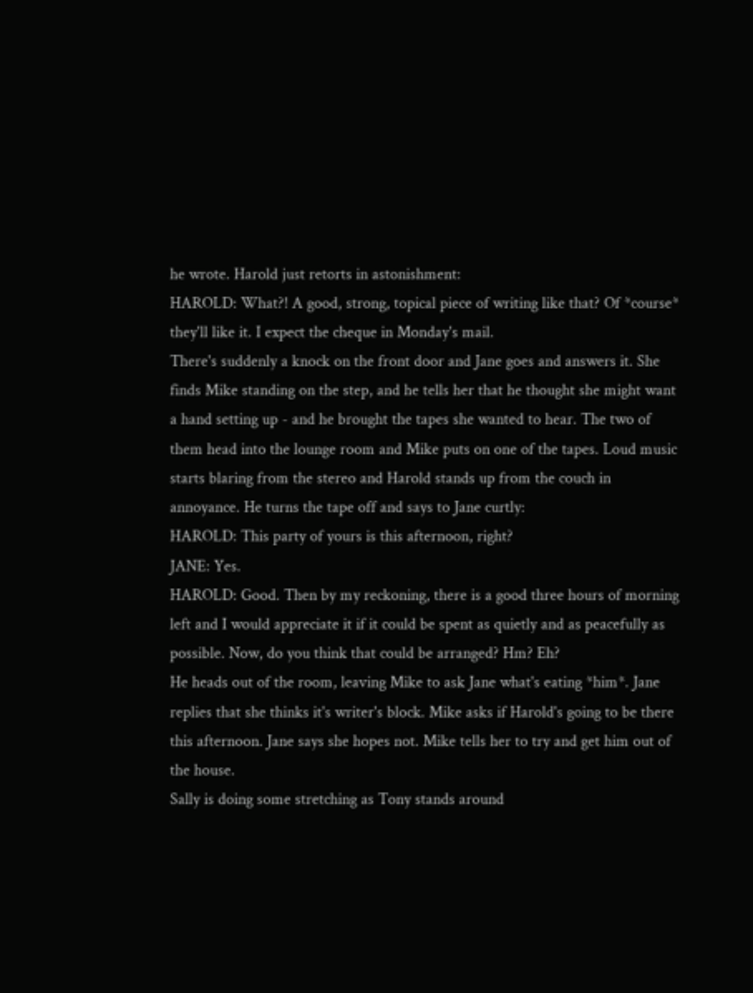he wrote. Harold just retorts in astonishment:
HAROLD: What?! A good, strong, topical piece of writing like that? Of *course* they'll like it. I expect the cheque in Monday's mail.
There's suddenly a knock on the front door and Jane goes and answers it. She finds Mike standing on the step, and he tells her that he thought she might want a hand setting up - and he brought the tapes she wanted to hear. The two of them head into the lounge room and Mike puts on one of the tapes. Loud music starts blaring from the stereo and Harold stands up from the couch in annoyance. He turns the tape off and says to Jane curtly:
HAROLD: This party of yours is this afternoon, right?
JANE: Yes.
HAROLD: Good. Then by my reckoning, there is a good three hours of morning left and I would appreciate it if it could be spent as quietly and as peacefully as possible. Now, do you think that could be arranged? Hm? Eh?
He heads out of the room, leaving Mike to ask Jane what's eating *him*. Jane replies that she thinks it's writer's block. Mike asks if Harold's going to be there this afternoon. Jane says she hopes not. Mike tells her to try and get him out of the house.
Sally is doing some stretching as Tony stands around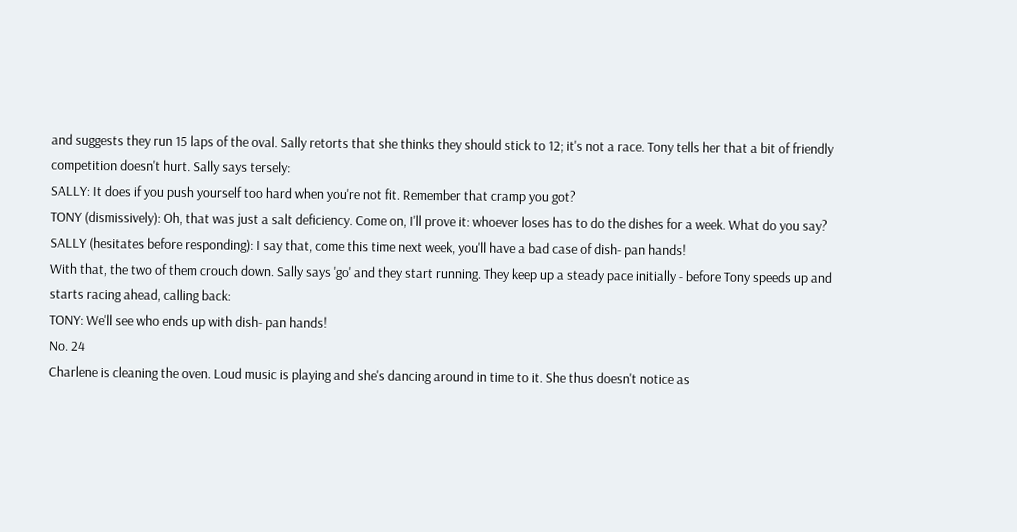and suggests they run 15 laps of the oval. Sally retorts that she thinks they should stick to 12; it's not a race. Tony tells her that a bit of friendly competition doesn't hurt. Sally says tersely:
SALLY: It does if you push yourself too hard when you're not fit. Remember that cramp you got?
TONY (dismissively): Oh, that was just a salt deficiency. Come on, I'll prove it: whoever loses has to do the dishes for a week. What do you say?
SALLY (hesitates before responding): I say that, come this time next week, you'll have a bad case of dish- pan hands!
With that, the two of them crouch down. Sally says 'go' and they start running. They keep up a steady pace initially - before Tony speeds up and starts racing ahead, calling back:
TONY: We'll see who ends up with dish- pan hands!
No. 24
Charlene is cleaning the oven. Loud music is playing and she's dancing around in time to it. She thus doesn't notice as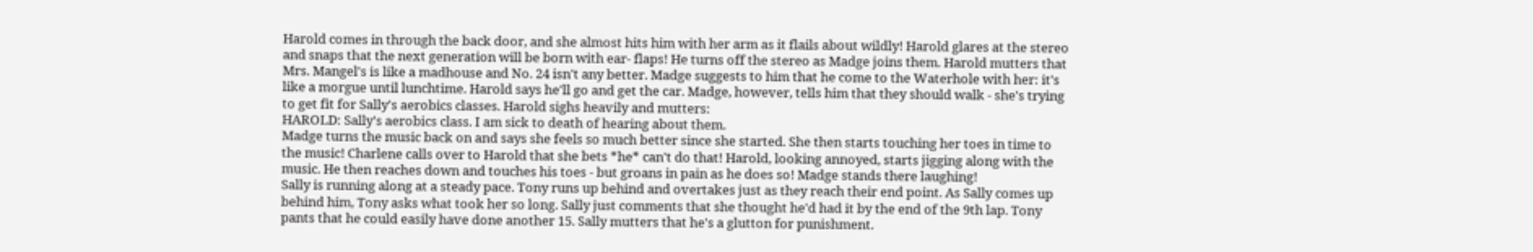Harold comes in through the back door, and she almost hits him with her arm as it flails about wildly! Harold glares at the stereo and snaps that the next generation will be born with ear- flaps! He turns off the stereo as Madge joins them. Harold mutters that Mrs. Mangel's is like a madhouse and No. 24 isn't any better. Madge suggests to him that he come to the Waterhole with her: it's like a morgue until lunchtime. Harold says he'll go and get the car. Madge, however, tells him that they should walk - she's trying to get fit for Sally's aerobics classes. Harold sighs heavily and mutters:
HAROLD: Sally's aerobics class. I am sick to death of hearing about them.
Madge turns the music back on and says she feels so much better since she started. She then starts touching her toes in time to the music! Charlene calls over to Harold that she bets *he* can't do that! Harold, looking annoyed, starts jigging along with the music. He then reaches down and touches his toes - but groans in pain as he does so! Madge stands there laughing!
Sally is running along at a steady pace. Tony runs up behind and overtakes just as they reach their end point. As Sally comes up behind him, Tony asks what took her so long. Sally just comments that she thought he'd had it by the end of the 9th lap. Tony pants that he could easily have done another 15. Sally mutters that he's a glutton for punishment.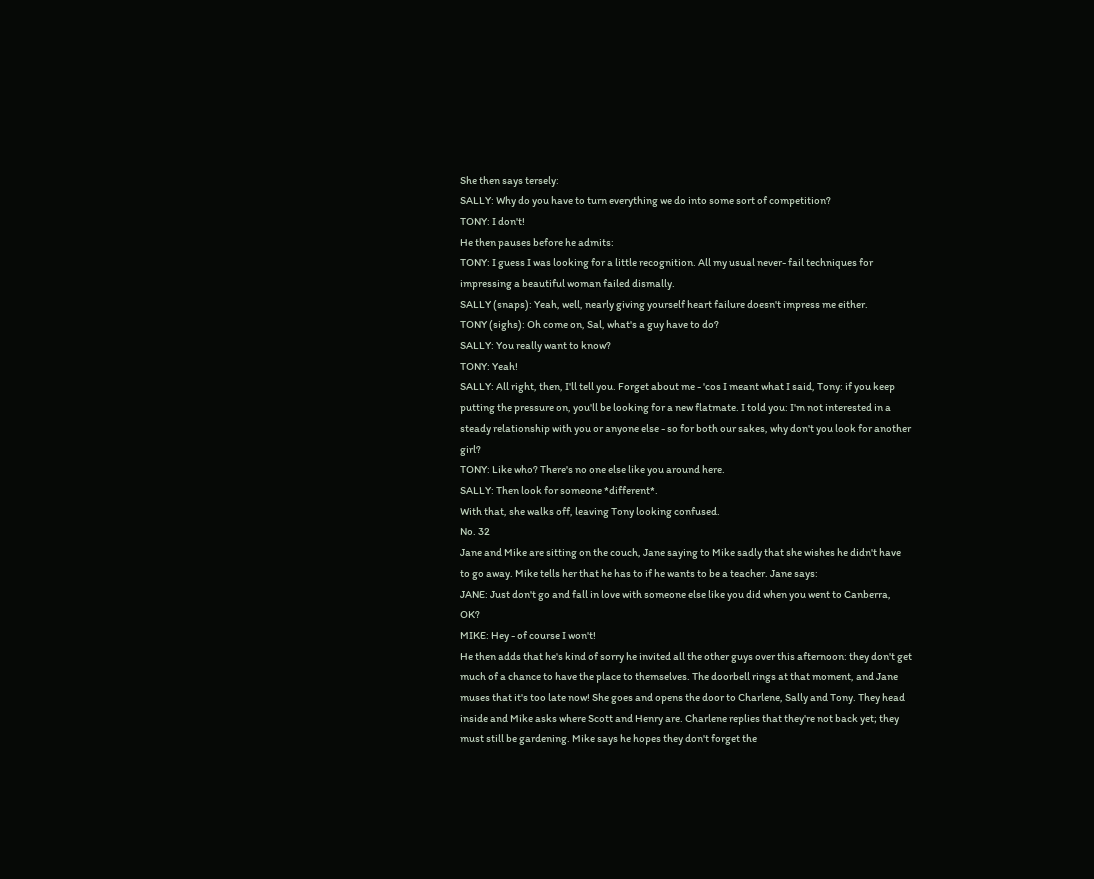She then says tersely:
SALLY: Why do you have to turn everything we do into some sort of competition?
TONY: I don't!
He then pauses before he admits:
TONY: I guess I was looking for a little recognition. All my usual never- fail techniques for impressing a beautiful woman failed dismally.
SALLY (snaps): Yeah, well, nearly giving yourself heart failure doesn't impress me either.
TONY (sighs): Oh come on, Sal, what's a guy have to do?
SALLY: You really want to know?
TONY: Yeah!
SALLY: All right, then, I'll tell you. Forget about me - 'cos I meant what I said, Tony: if you keep putting the pressure on, you'll be looking for a new flatmate. I told you: I'm not interested in a steady relationship with you or anyone else - so for both our sakes, why don't you look for another girl?
TONY: Like who? There's no one else like you around here.
SALLY: Then look for someone *different*.
With that, she walks off, leaving Tony looking confused.
No. 32
Jane and Mike are sitting on the couch, Jane saying to Mike sadly that she wishes he didn't have to go away. Mike tells her that he has to if he wants to be a teacher. Jane says:
JANE: Just don't go and fall in love with someone else like you did when you went to Canberra, OK?
MIKE: Hey - of course I won't!
He then adds that he's kind of sorry he invited all the other guys over this afternoon: they don't get much of a chance to have the place to themselves. The doorbell rings at that moment, and Jane muses that it's too late now! She goes and opens the door to Charlene, Sally and Tony. They head inside and Mike asks where Scott and Henry are. Charlene replies that they're not back yet; they must still be gardening. Mike says he hopes they don't forget the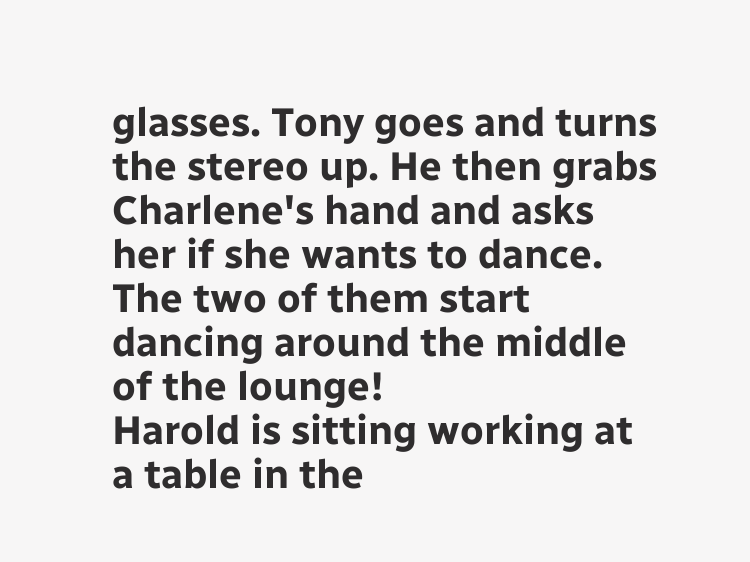glasses. Tony goes and turns the stereo up. He then grabs Charlene's hand and asks her if she wants to dance. The two of them start dancing around the middle of the lounge!
Harold is sitting working at a table in the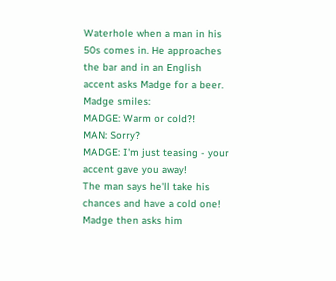Waterhole when a man in his 50s comes in. He approaches the bar and in an English accent asks Madge for a beer. Madge smiles:
MADGE: Warm or cold?!
MAN: Sorry?
MADGE: I'm just teasing - your accent gave you away!
The man says he'll take his chances and have a cold one! Madge then asks him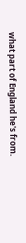what part of England he's from.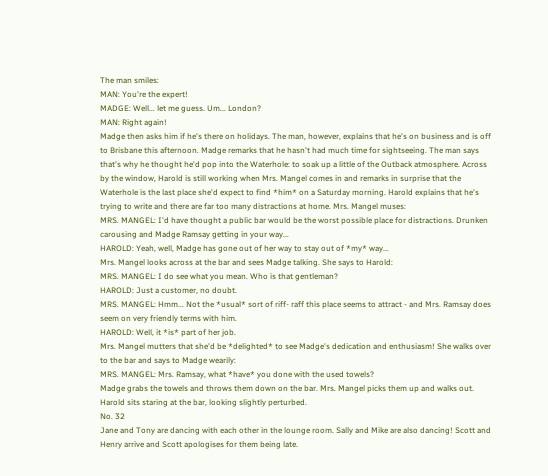The man smiles:
MAN: You're the expert!
MADGE: Well... let me guess. Um... London?
MAN: Right again!
Madge then asks him if he's there on holidays. The man, however, explains that he's on business and is off to Brisbane this afternoon. Madge remarks that he hasn't had much time for sightseeing. The man says that's why he thought he'd pop into the Waterhole: to soak up a little of the Outback atmosphere. Across by the window, Harold is still working when Mrs. Mangel comes in and remarks in surprise that the Waterhole is the last place she'd expect to find *him* on a Saturday morning. Harold explains that he's trying to write and there are far too many distractions at home. Mrs. Mangel muses:
MRS. MANGEL: I'd have thought a public bar would be the worst possible place for distractions. Drunken carousing and Madge Ramsay getting in your way...
HAROLD: Yeah, well, Madge has gone out of her way to stay out of *my* way...
Mrs. Mangel looks across at the bar and sees Madge talking. She says to Harold:
MRS. MANGEL: I do see what you mean. Who is that gentleman?
HAROLD: Just a customer, no doubt.
MRS. MANGEL: Hmm... Not the *usual* sort of riff- raff this place seems to attract - and Mrs. Ramsay does seem on very friendly terms with him.
HAROLD: Well, it *is* part of her job.
Mrs. Mangel mutters that she'd be *delighted* to see Madge's dedication and enthusiasm! She walks over to the bar and says to Madge wearily:
MRS. MANGEL: Mrs. Ramsay, what *have* you done with the used towels?
Madge grabs the towels and throws them down on the bar. Mrs. Mangel picks them up and walks out. Harold sits staring at the bar, looking slightly perturbed.
No. 32
Jane and Tony are dancing with each other in the lounge room. Sally and Mike are also dancing! Scott and Henry arrive and Scott apologises for them being late.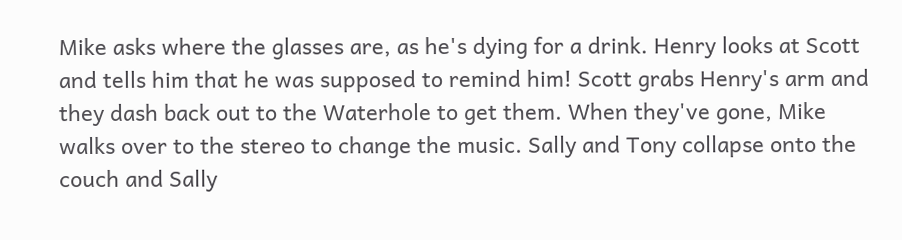Mike asks where the glasses are, as he's dying for a drink. Henry looks at Scott and tells him that he was supposed to remind him! Scott grabs Henry's arm and they dash back out to the Waterhole to get them. When they've gone, Mike walks over to the stereo to change the music. Sally and Tony collapse onto the couch and Sally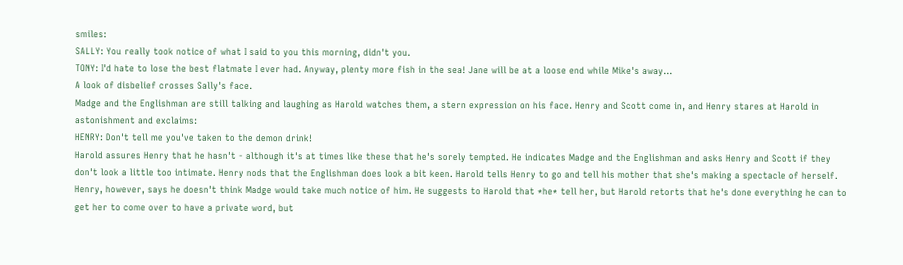smiles:
SALLY: You really took notice of what I said to you this morning, didn't you.
TONY: I'd hate to lose the best flatmate I ever had. Anyway, plenty more fish in the sea! Jane will be at a loose end while Mike's away...
A look of disbelief crosses Sally's face.
Madge and the Englishman are still talking and laughing as Harold watches them, a stern expression on his face. Henry and Scott come in, and Henry stares at Harold in astonishment and exclaims:
HENRY: Don't tell me you've taken to the demon drink!
Harold assures Henry that he hasn't - although it's at times like these that he's sorely tempted. He indicates Madge and the Englishman and asks Henry and Scott if they don't look a little too intimate. Henry nods that the Englishman does look a bit keen. Harold tells Henry to go and tell his mother that she's making a spectacle of herself. Henry, however, says he doesn't think Madge would take much notice of him. He suggests to Harold that *he* tell her, but Harold retorts that he's done everything he can to get her to come over to have a private word, but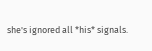she's ignored all *his* signals.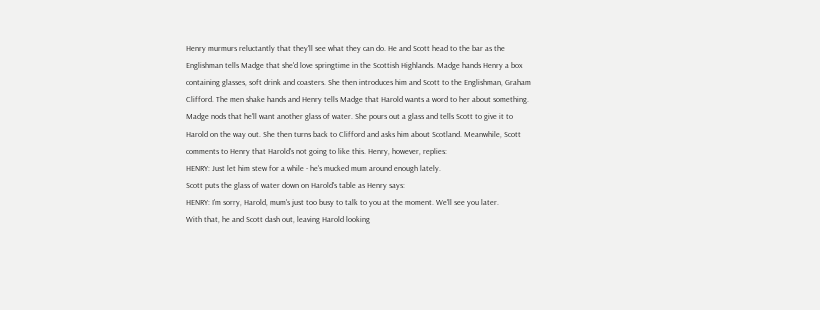Henry murmurs reluctantly that they'll see what they can do. He and Scott head to the bar as the Englishman tells Madge that she'd love springtime in the Scottish Highlands. Madge hands Henry a box containing glasses, soft drink and coasters. She then introduces him and Scott to the Englishman, Graham Clifford. The men shake hands and Henry tells Madge that Harold wants a word to her about something. Madge nods that he'll want another glass of water. She pours out a glass and tells Scott to give it to Harold on the way out. She then turns back to Clifford and asks him about Scotland. Meanwhile, Scott comments to Henry that Harold's not going to like this. Henry, however, replies:
HENRY: Just let him stew for a while - he's mucked mum around enough lately.
Scott puts the glass of water down on Harold's table as Henry says:
HENRY: I'm sorry, Harold, mum's just too busy to talk to you at the moment. We'll see you later.
With that, he and Scott dash out, leaving Harold looking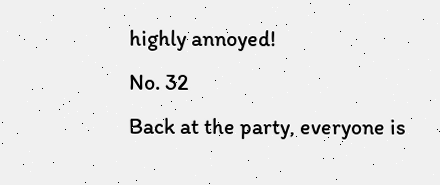highly annoyed!
No. 32
Back at the party, everyone is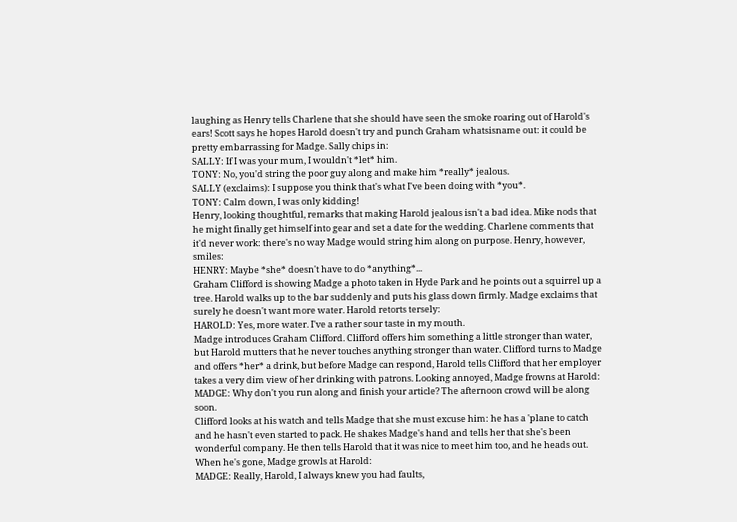laughing as Henry tells Charlene that she should have seen the smoke roaring out of Harold's ears! Scott says he hopes Harold doesn't try and punch Graham whatsisname out: it could be pretty embarrassing for Madge. Sally chips in:
SALLY: If I was your mum, I wouldn't *let* him.
TONY: No, you'd string the poor guy along and make him *really* jealous.
SALLY (exclaims): I suppose you think that's what I've been doing with *you*.
TONY: Calm down, I was only kidding!
Henry, looking thoughtful, remarks that making Harold jealous isn't a bad idea. Mike nods that he might finally get himself into gear and set a date for the wedding. Charlene comments that it'd never work: there's no way Madge would string him along on purpose. Henry, however, smiles:
HENRY: Maybe *she* doesn't have to do *anything*...
Graham Clifford is showing Madge a photo taken in Hyde Park and he points out a squirrel up a tree. Harold walks up to the bar suddenly and puts his glass down firmly. Madge exclaims that surely he doesn't want more water. Harold retorts tersely:
HAROLD: Yes, more water. I've a rather sour taste in my mouth.
Madge introduces Graham Clifford. Clifford offers him something a little stronger than water, but Harold mutters that he never touches anything stronger than water. Clifford turns to Madge and offers *her* a drink, but before Madge can respond, Harold tells Clifford that her employer takes a very dim view of her drinking with patrons. Looking annoyed, Madge frowns at Harold:
MADGE: Why don't you run along and finish your article? The afternoon crowd will be along soon.
Clifford looks at his watch and tells Madge that she must excuse him: he has a 'plane to catch and he hasn't even started to pack. He shakes Madge's hand and tells her that she's been wonderful company. He then tells Harold that it was nice to meet him too, and he heads out. When he's gone, Madge growls at Harold:
MADGE: Really, Harold, I always knew you had faults,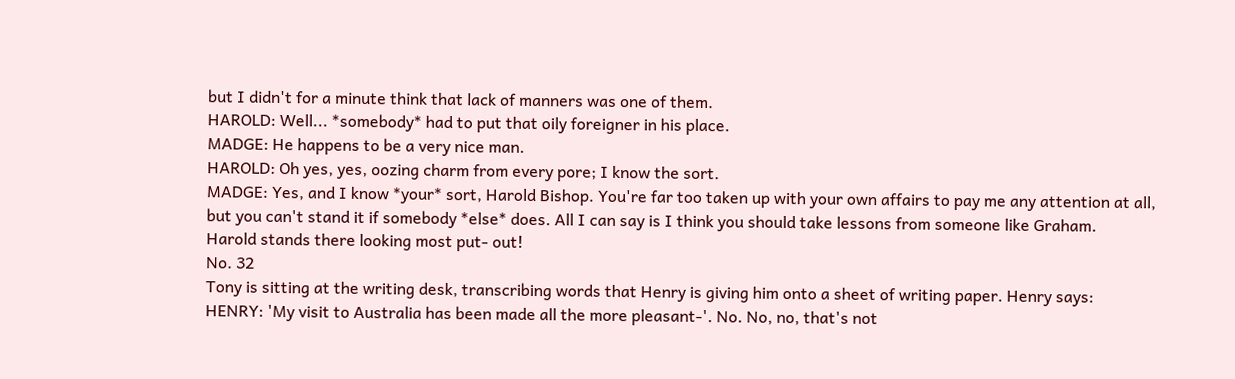but I didn't for a minute think that lack of manners was one of them.
HAROLD: Well... *somebody* had to put that oily foreigner in his place.
MADGE: He happens to be a very nice man.
HAROLD: Oh yes, yes, oozing charm from every pore; I know the sort.
MADGE: Yes, and I know *your* sort, Harold Bishop. You're far too taken up with your own affairs to pay me any attention at all, but you can't stand it if somebody *else* does. All I can say is I think you should take lessons from someone like Graham.
Harold stands there looking most put- out!
No. 32
Tony is sitting at the writing desk, transcribing words that Henry is giving him onto a sheet of writing paper. Henry says:
HENRY: 'My visit to Australia has been made all the more pleasant-'. No. No, no, that's not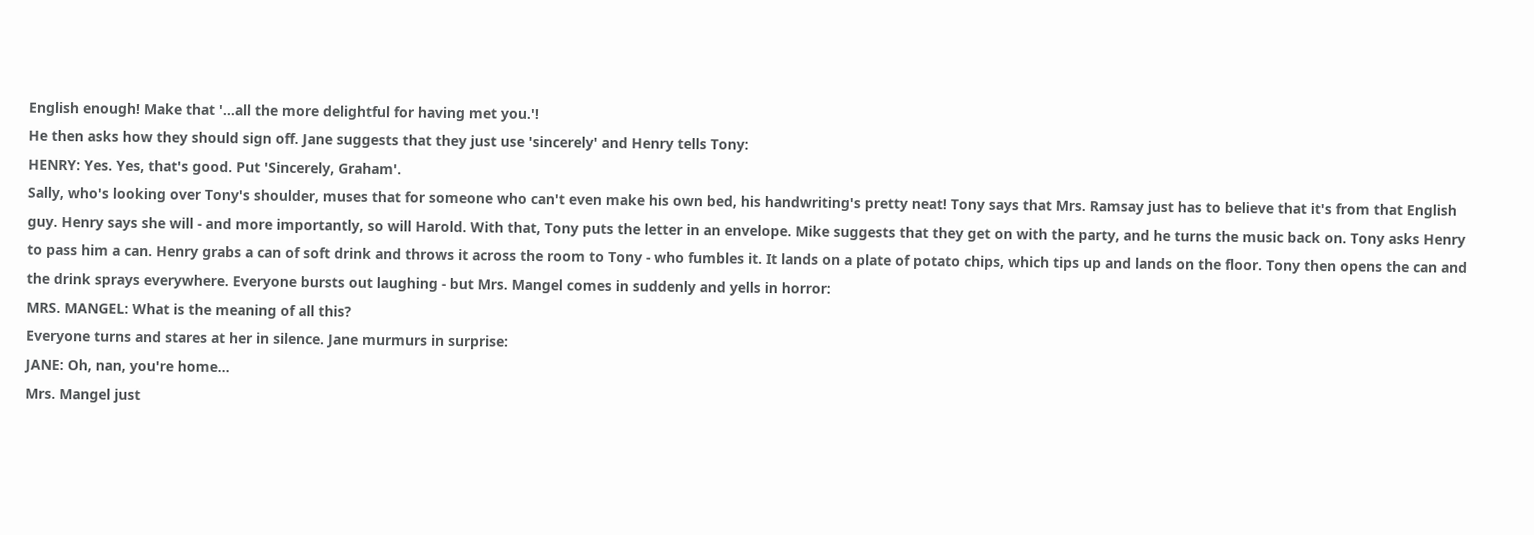English enough! Make that '...all the more delightful for having met you.'!
He then asks how they should sign off. Jane suggests that they just use 'sincerely' and Henry tells Tony:
HENRY: Yes. Yes, that's good. Put 'Sincerely, Graham'.
Sally, who's looking over Tony's shoulder, muses that for someone who can't even make his own bed, his handwriting's pretty neat! Tony says that Mrs. Ramsay just has to believe that it's from that English guy. Henry says she will - and more importantly, so will Harold. With that, Tony puts the letter in an envelope. Mike suggests that they get on with the party, and he turns the music back on. Tony asks Henry to pass him a can. Henry grabs a can of soft drink and throws it across the room to Tony - who fumbles it. It lands on a plate of potato chips, which tips up and lands on the floor. Tony then opens the can and the drink sprays everywhere. Everyone bursts out laughing - but Mrs. Mangel comes in suddenly and yells in horror:
MRS. MANGEL: What is the meaning of all this?
Everyone turns and stares at her in silence. Jane murmurs in surprise:
JANE: Oh, nan, you're home...
Mrs. Mangel just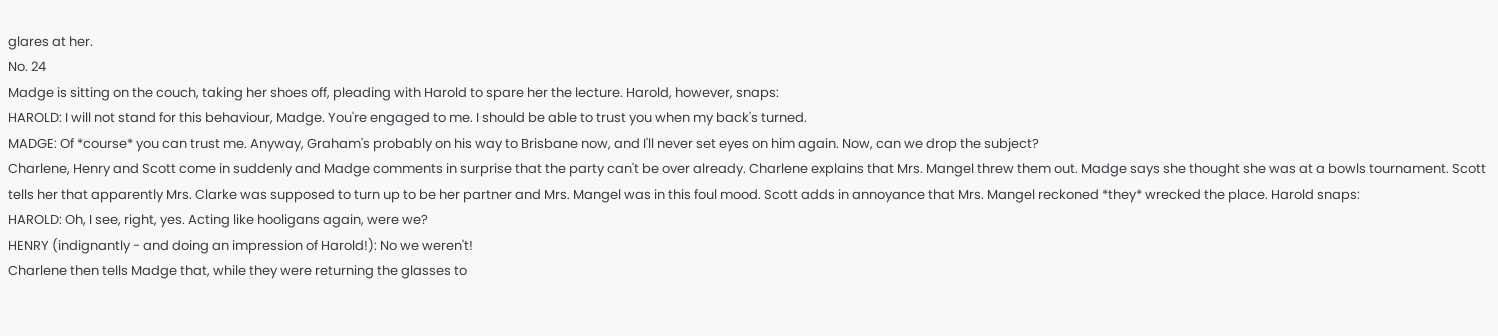glares at her.
No. 24
Madge is sitting on the couch, taking her shoes off, pleading with Harold to spare her the lecture. Harold, however, snaps:
HAROLD: I will not stand for this behaviour, Madge. You're engaged to me. I should be able to trust you when my back's turned.
MADGE: Of *course* you can trust me. Anyway, Graham's probably on his way to Brisbane now, and I'll never set eyes on him again. Now, can we drop the subject?
Charlene, Henry and Scott come in suddenly and Madge comments in surprise that the party can't be over already. Charlene explains that Mrs. Mangel threw them out. Madge says she thought she was at a bowls tournament. Scott tells her that apparently Mrs. Clarke was supposed to turn up to be her partner and Mrs. Mangel was in this foul mood. Scott adds in annoyance that Mrs. Mangel reckoned *they* wrecked the place. Harold snaps:
HAROLD: Oh, I see, right, yes. Acting like hooligans again, were we?
HENRY (indignantly - and doing an impression of Harold!): No we weren't!
Charlene then tells Madge that, while they were returning the glasses to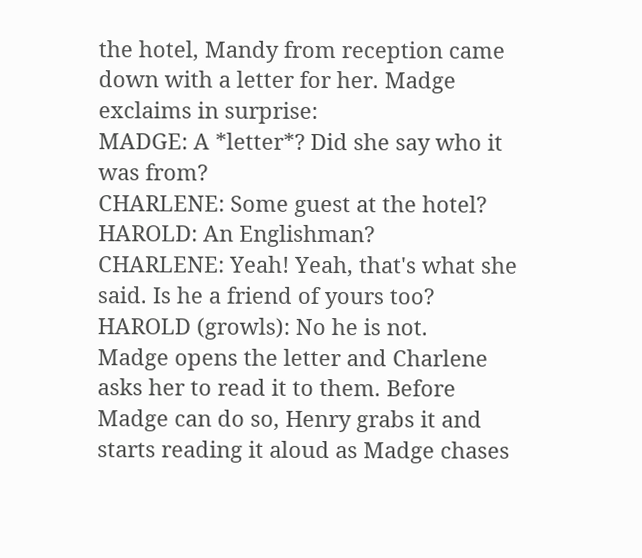the hotel, Mandy from reception came down with a letter for her. Madge exclaims in surprise:
MADGE: A *letter*? Did she say who it was from?
CHARLENE: Some guest at the hotel?
HAROLD: An Englishman?
CHARLENE: Yeah! Yeah, that's what she said. Is he a friend of yours too?
HAROLD (growls): No he is not.
Madge opens the letter and Charlene asks her to read it to them. Before Madge can do so, Henry grabs it and starts reading it aloud as Madge chases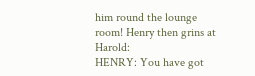him round the lounge room! Henry then grins at Harold:
HENRY: You have got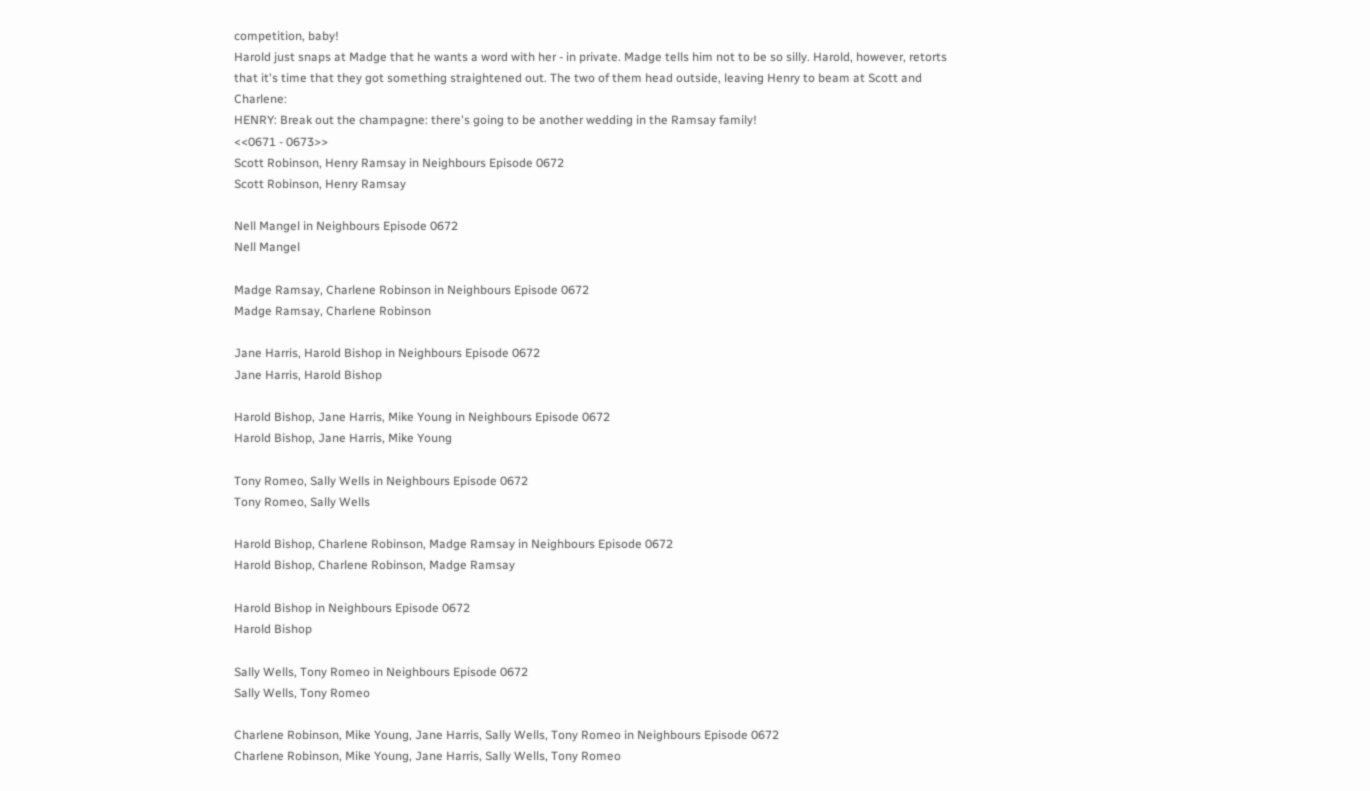competition, baby!
Harold just snaps at Madge that he wants a word with her - in private. Madge tells him not to be so silly. Harold, however, retorts that it's time that they got something straightened out. The two of them head outside, leaving Henry to beam at Scott and Charlene:
HENRY: Break out the champagne: there's going to be another wedding in the Ramsay family!
<<0671 - 0673>>
Scott Robinson, Henry Ramsay in Neighbours Episode 0672
Scott Robinson, Henry Ramsay

Nell Mangel in Neighbours Episode 0672
Nell Mangel

Madge Ramsay, Charlene Robinson in Neighbours Episode 0672
Madge Ramsay, Charlene Robinson

Jane Harris, Harold Bishop in Neighbours Episode 0672
Jane Harris, Harold Bishop

Harold Bishop, Jane Harris, Mike Young in Neighbours Episode 0672
Harold Bishop, Jane Harris, Mike Young

Tony Romeo, Sally Wells in Neighbours Episode 0672
Tony Romeo, Sally Wells

Harold Bishop, Charlene Robinson, Madge Ramsay in Neighbours Episode 0672
Harold Bishop, Charlene Robinson, Madge Ramsay

Harold Bishop in Neighbours Episode 0672
Harold Bishop

Sally Wells, Tony Romeo in Neighbours Episode 0672
Sally Wells, Tony Romeo

Charlene Robinson, Mike Young, Jane Harris, Sally Wells, Tony Romeo in Neighbours Episode 0672
Charlene Robinson, Mike Young, Jane Harris, Sally Wells, Tony Romeo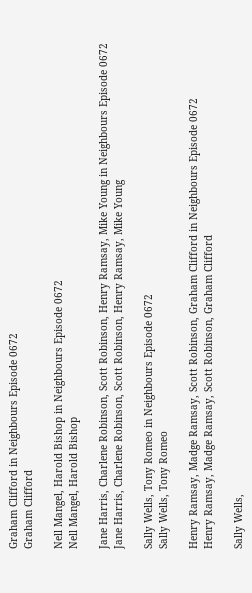Graham Clifford in Neighbours Episode 0672
Graham Clifford

Nell Mangel, Harold Bishop in Neighbours Episode 0672
Nell Mangel, Harold Bishop

Jane Harris, Charlene Robinson, Scott Robinson, Henry Ramsay, Mike Young in Neighbours Episode 0672
Jane Harris, Charlene Robinson, Scott Robinson, Henry Ramsay, Mike Young

Sally Wells, Tony Romeo in Neighbours Episode 0672
Sally Wells, Tony Romeo

Henry Ramsay, Madge Ramsay, Scott Robinson, Graham Clifford in Neighbours Episode 0672
Henry Ramsay, Madge Ramsay, Scott Robinson, Graham Clifford

Sally Wells,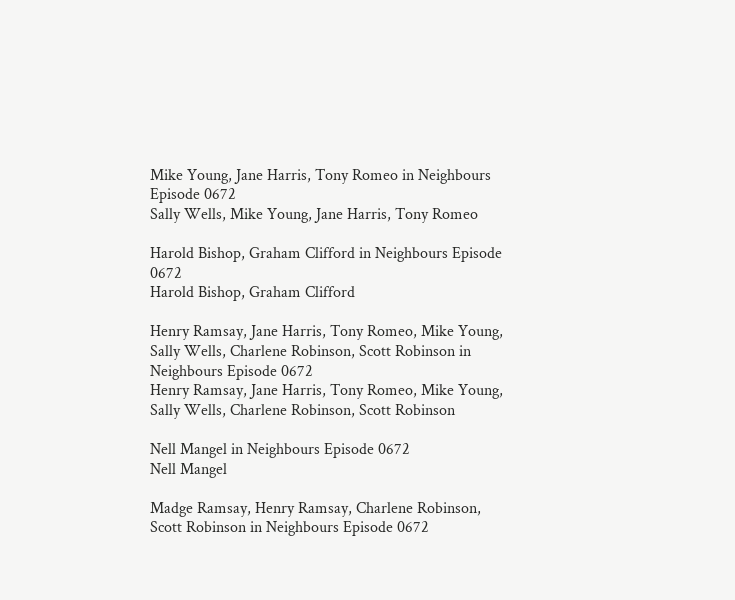Mike Young, Jane Harris, Tony Romeo in Neighbours Episode 0672
Sally Wells, Mike Young, Jane Harris, Tony Romeo

Harold Bishop, Graham Clifford in Neighbours Episode 0672
Harold Bishop, Graham Clifford

Henry Ramsay, Jane Harris, Tony Romeo, Mike Young, Sally Wells, Charlene Robinson, Scott Robinson in Neighbours Episode 0672
Henry Ramsay, Jane Harris, Tony Romeo, Mike Young, Sally Wells, Charlene Robinson, Scott Robinson

Nell Mangel in Neighbours Episode 0672
Nell Mangel

Madge Ramsay, Henry Ramsay, Charlene Robinson, Scott Robinson in Neighbours Episode 0672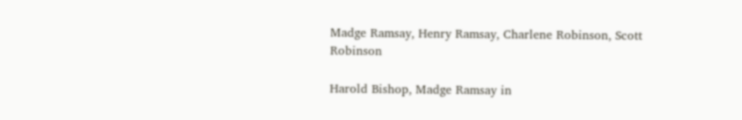Madge Ramsay, Henry Ramsay, Charlene Robinson, Scott Robinson

Harold Bishop, Madge Ramsay in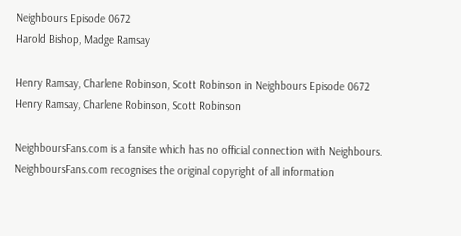Neighbours Episode 0672
Harold Bishop, Madge Ramsay

Henry Ramsay, Charlene Robinson, Scott Robinson in Neighbours Episode 0672
Henry Ramsay, Charlene Robinson, Scott Robinson

NeighboursFans.com is a fansite which has no official connection with Neighbours.
NeighboursFans.com recognises the original copyright of all information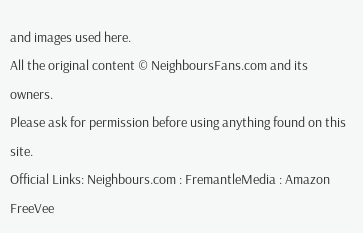and images used here.
All the original content © NeighboursFans.com and its owners.
Please ask for permission before using anything found on this site.
Official Links: Neighbours.com : FremantleMedia : Amazon FreeVee